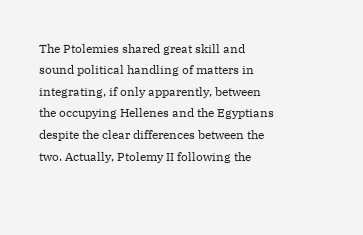The Ptolemies shared great skill and sound political handling of matters in integrating, if only apparently, between the occupying Hellenes and the Egyptians despite the clear differences between the two. Actually, Ptolemy II following the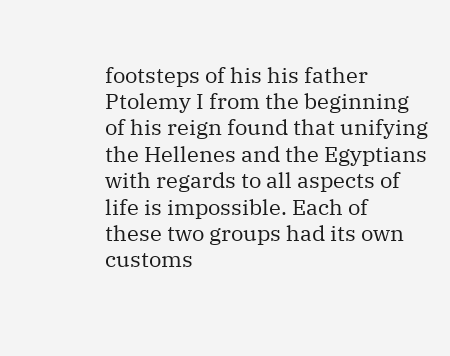footsteps of his his father Ptolemy I from the beginning of his reign found that unifying the Hellenes and the Egyptians with regards to all aspects of life is impossible. Each of these two groups had its own customs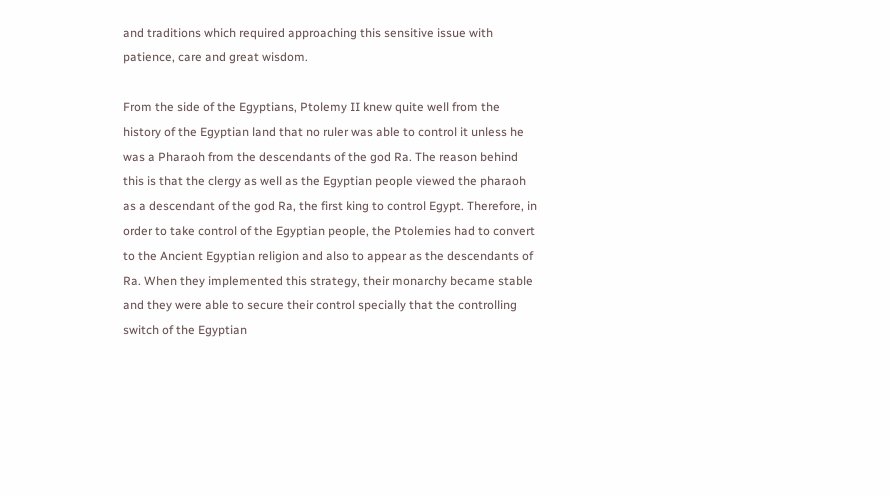and traditions which required approaching this sensitive issue with patience, care and great wisdom.

From the side of the Egyptians, Ptolemy II knew quite well from the history of the Egyptian land that no ruler was able to control it unless he was a Pharaoh from the descendants of the god Ra. The reason behind this is that the clergy as well as the Egyptian people viewed the pharaoh as a descendant of the god Ra, the first king to control Egypt. Therefore, in order to take control of the Egyptian people, the Ptolemies had to convert to the Ancient Egyptian religion and also to appear as the descendants of Ra. When they implemented this strategy, their monarchy became stable and they were able to secure their control specially that the controlling switch of the Egyptian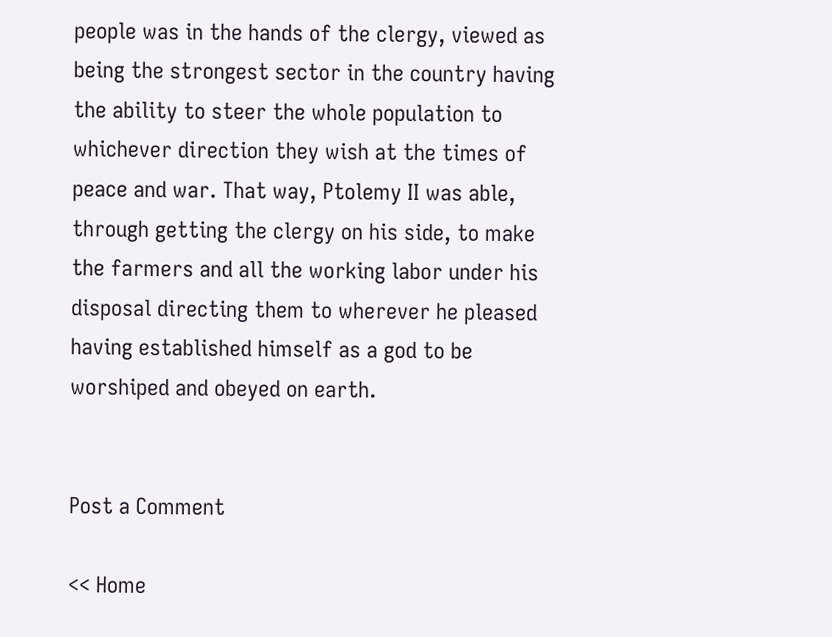people was in the hands of the clergy, viewed as being the strongest sector in the country having the ability to steer the whole population to whichever direction they wish at the times of peace and war. That way, Ptolemy II was able, through getting the clergy on his side, to make the farmers and all the working labor under his disposal directing them to wherever he pleased having established himself as a god to be worshiped and obeyed on earth.


Post a Comment

<< Home